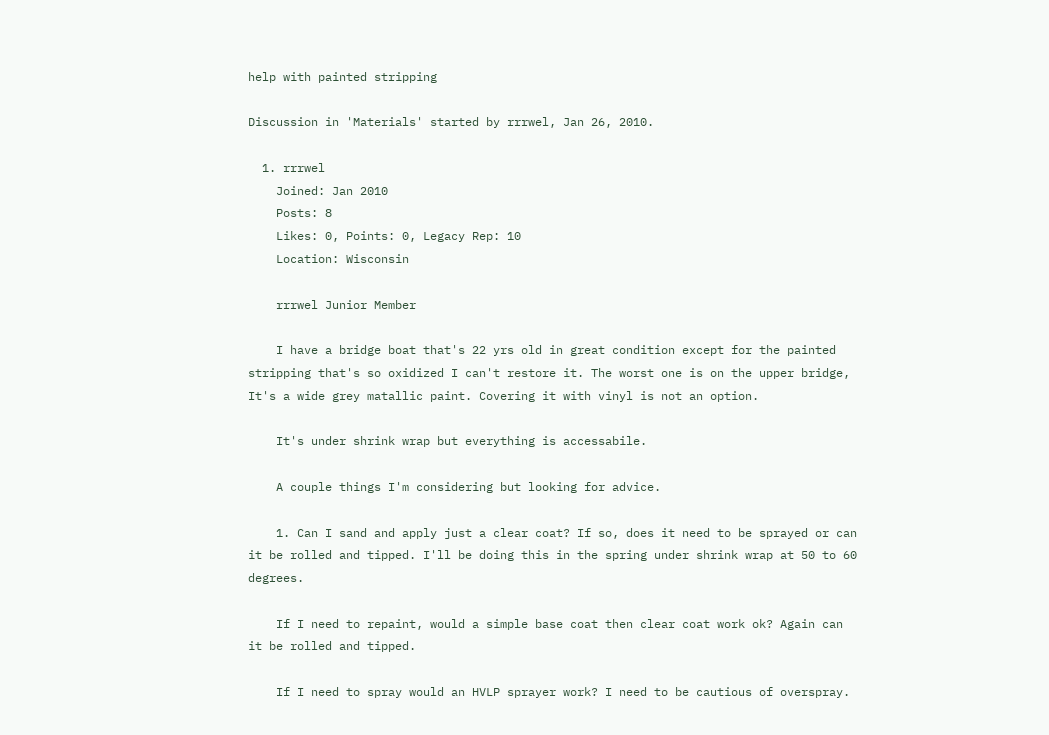help with painted stripping

Discussion in 'Materials' started by rrrwel, Jan 26, 2010.

  1. rrrwel
    Joined: Jan 2010
    Posts: 8
    Likes: 0, Points: 0, Legacy Rep: 10
    Location: Wisconsin

    rrrwel Junior Member

    I have a bridge boat that's 22 yrs old in great condition except for the painted stripping that's so oxidized I can't restore it. The worst one is on the upper bridge, It's a wide grey matallic paint. Covering it with vinyl is not an option.

    It's under shrink wrap but everything is accessabile.

    A couple things I'm considering but looking for advice.

    1. Can I sand and apply just a clear coat? If so, does it need to be sprayed or can it be rolled and tipped. I'll be doing this in the spring under shrink wrap at 50 to 60 degrees.

    If I need to repaint, would a simple base coat then clear coat work ok? Again can it be rolled and tipped.

    If I need to spray would an HVLP sprayer work? I need to be cautious of overspray.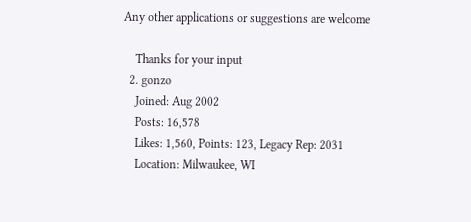Any other applications or suggestions are welcome

    Thanks for your input
  2. gonzo
    Joined: Aug 2002
    Posts: 16,578
    Likes: 1,560, Points: 123, Legacy Rep: 2031
    Location: Milwaukee, WI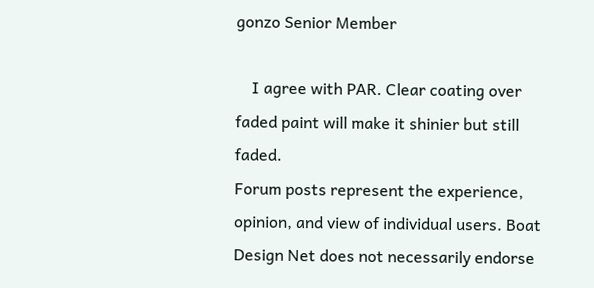gonzo Senior Member

    I agree with PAR. Clear coating over faded paint will make it shinier but still faded.
Forum posts represent the experience, opinion, and view of individual users. Boat Design Net does not necessarily endorse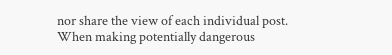nor share the view of each individual post.
When making potentially dangerous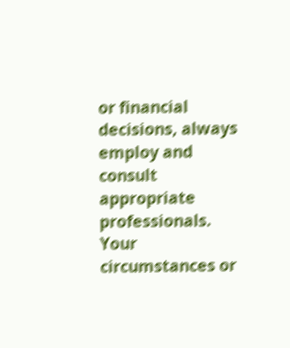or financial decisions, always employ and consult appropriate professionals. Your circumstances or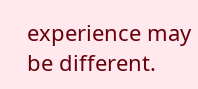experience may be different.